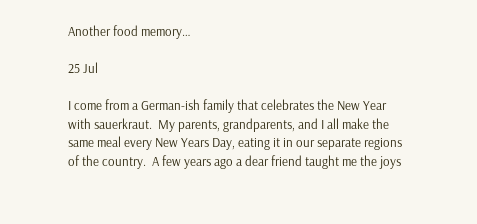Another food memory…

25 Jul

I come from a German-ish family that celebrates the New Year with sauerkraut.  My parents, grandparents, and I all make the same meal every New Years Day, eating it in our separate regions of the country.  A few years ago a dear friend taught me the joys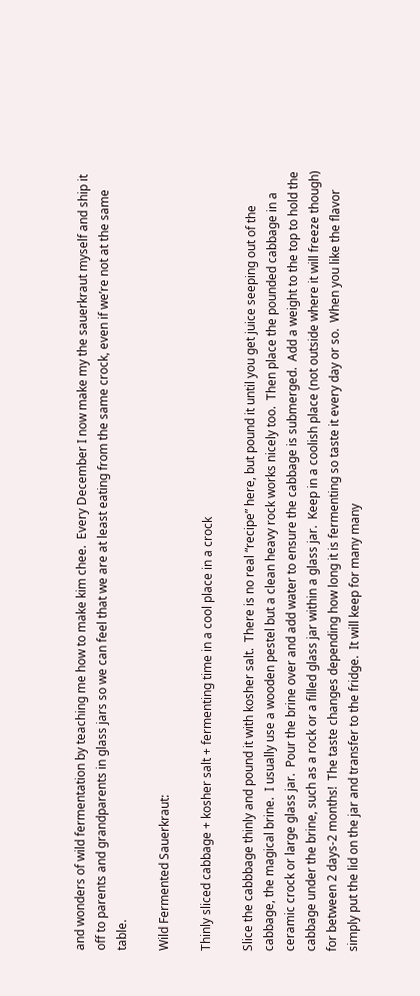and wonders of wild fermentation by teaching me how to make kim chee.  Every December I now make my the sauerkraut myself and ship it off to parents and grandparents in glass jars so we can feel that we are at least eating from the same crock, even if we’re not at the same table.

Wild Fermented Sauerkraut:

Thinly sliced cabbage + kosher salt + fermenting time in a cool place in a crock

Slice the cabbbage thinly and pound it with kosher salt.  There is no real “recipe” here, but pound it until you get juice seeping out of the cabbage, the magical brine.  I usually use a wooden pestel but a clean heavy rock works nicely too.  Then place the pounded cabbage in a ceramic crock or large glass jar.  Pour the brine over and add water to ensure the cabbage is submerged.  Add a weight to the top to hold the cabbage under the brine, such as a rock or a filled glass jar within a glass jar.  Keep in a coolish place (not outside where it will freeze though) for between 2 days-2 months!  The taste changes depending how long it is fermenting so taste it every day or so.  When you like the flavor simply put the lid on the jar and transfer to the fridge.  It will keep for many many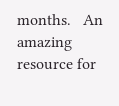months.   An amazing resource for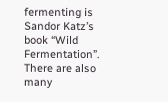fermenting is Sandor Katz’s book “Wild Fermentation”.  There are also many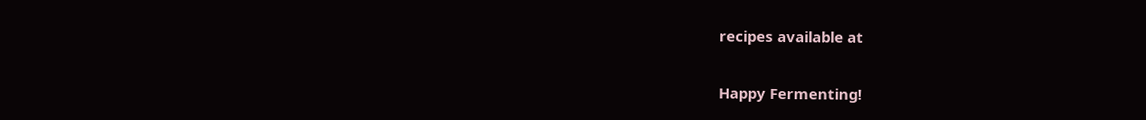recipes available at

Happy Fermenting!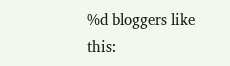%d bloggers like this: